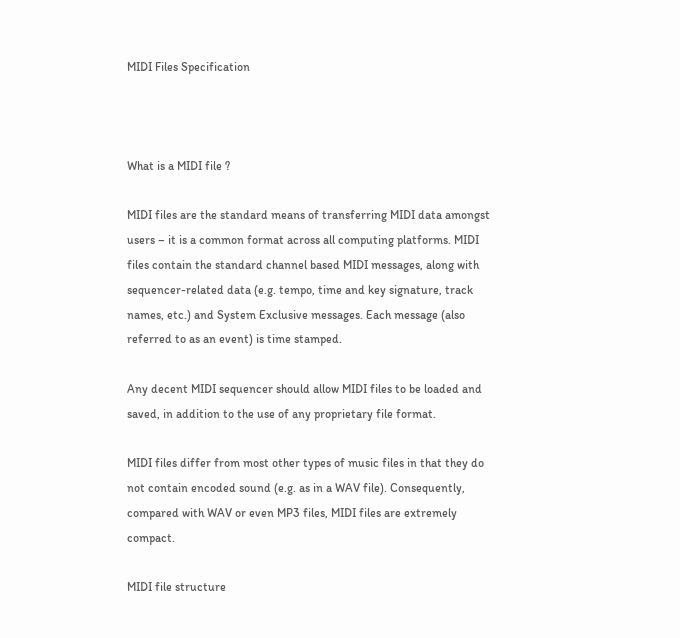MIDI Files Specification



What is a MIDI file ?

MIDI files are the standard means of transferring MIDI data amongst users – it is a common format across all computing platforms. MIDI files contain the standard channel based MIDI messages, along with sequencer-related data (e.g. tempo, time and key signature, track names, etc.) and System Exclusive messages. Each message (also referred to as an event) is time stamped.

Any decent MIDI sequencer should allow MIDI files to be loaded and saved, in addition to the use of any proprietary file format.

MIDI files differ from most other types of music files in that they do not contain encoded sound (e.g. as in a WAV file). Consequently, compared with WAV or even MP3 files, MIDI files are extremely compact.

MIDI file structure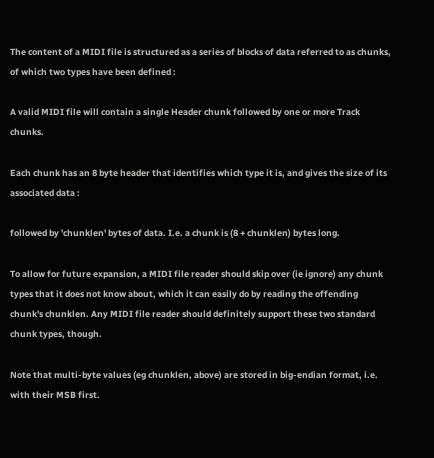The content of a MIDI file is structured as a series of blocks of data referred to as chunks, of which two types have been defined :

A valid MIDI file will contain a single Header chunk followed by one or more Track chunks.

Each chunk has an 8 byte header that identifies which type it is, and gives the size of its associated data :

followed by 'chunklen' bytes of data. I.e. a chunk is (8 + chunklen) bytes long.

To allow for future expansion, a MIDI file reader should skip over (ie ignore) any chunk types that it does not know about, which it can easily do by reading the offending chunk's chunklen. Any MIDI file reader should definitely support these two standard chunk types, though.

Note that multi-byte values (eg chunklen, above) are stored in big-endian format, i.e. with their MSB first.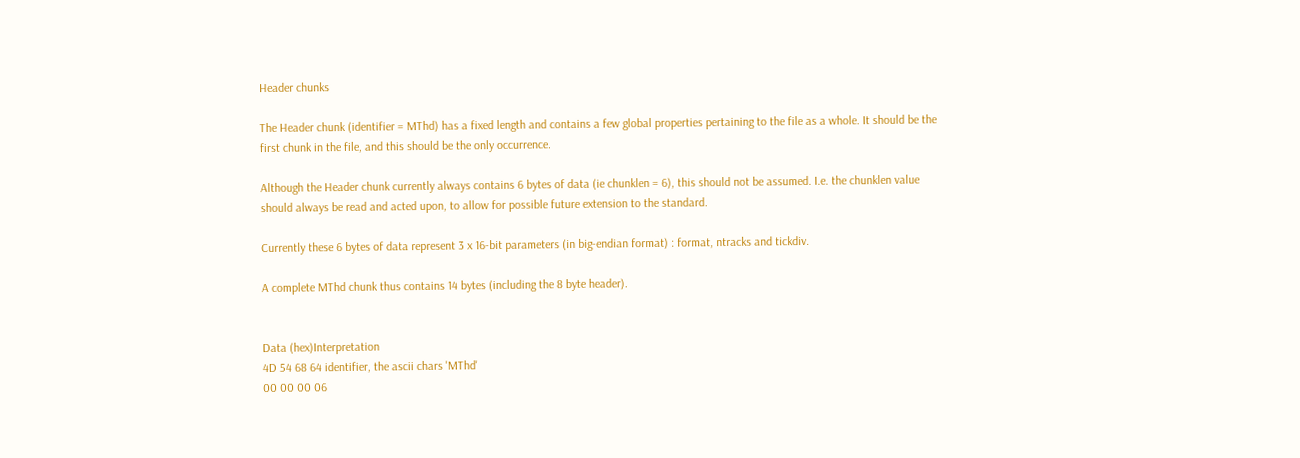Header chunks

The Header chunk (identifier = MThd) has a fixed length and contains a few global properties pertaining to the file as a whole. It should be the first chunk in the file, and this should be the only occurrence.

Although the Header chunk currently always contains 6 bytes of data (ie chunklen = 6), this should not be assumed. I.e. the chunklen value should always be read and acted upon, to allow for possible future extension to the standard.

Currently these 6 bytes of data represent 3 x 16-bit parameters (in big-endian format) : format, ntracks and tickdiv.

A complete MThd chunk thus contains 14 bytes (including the 8 byte header).


Data (hex)Interpretation
4D 54 68 64 identifier, the ascii chars 'MThd'
00 00 00 06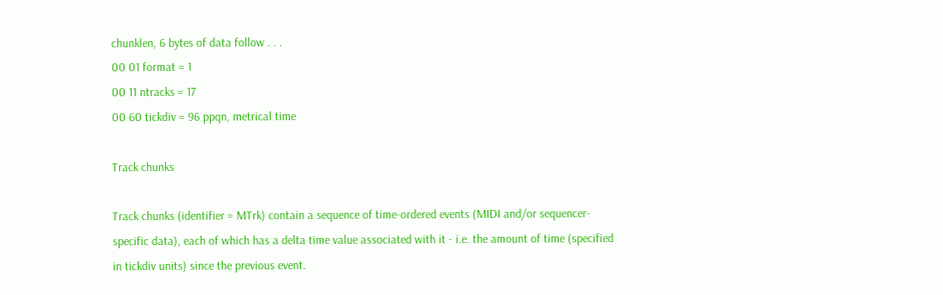chunklen, 6 bytes of data follow . . .
00 01 format = 1
00 11 ntracks = 17
00 60 tickdiv = 96 ppqn, metrical time

Track chunks

Track chunks (identifier = MTrk) contain a sequence of time-ordered events (MIDI and/or sequencer-specific data), each of which has a delta time value associated with it - i.e. the amount of time (specified in tickdiv units) since the previous event.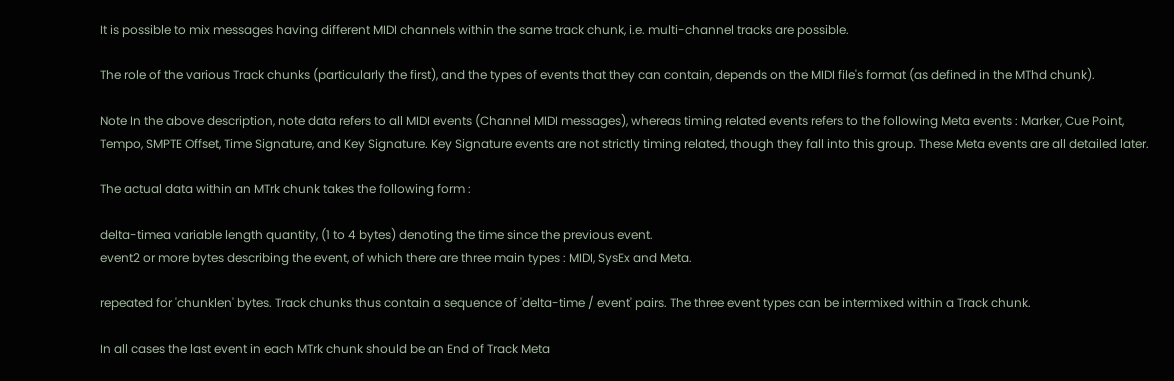It is possible to mix messages having different MIDI channels within the same track chunk, i.e. multi-channel tracks are possible.

The role of the various Track chunks (particularly the first), and the types of events that they can contain, depends on the MIDI file's format (as defined in the MThd chunk).

Note In the above description, note data refers to all MIDI events (Channel MIDI messages), whereas timing related events refers to the following Meta events : Marker, Cue Point, Tempo, SMPTE Offset, Time Signature, and Key Signature. Key Signature events are not strictly timing related, though they fall into this group. These Meta events are all detailed later.

The actual data within an MTrk chunk takes the following form :

delta-timea variable length quantity, (1 to 4 bytes) denoting the time since the previous event.
event2 or more bytes describing the event, of which there are three main types : MIDI, SysEx and Meta.

repeated for 'chunklen' bytes. Track chunks thus contain a sequence of 'delta-time / event' pairs. The three event types can be intermixed within a Track chunk.

In all cases the last event in each MTrk chunk should be an End of Track Meta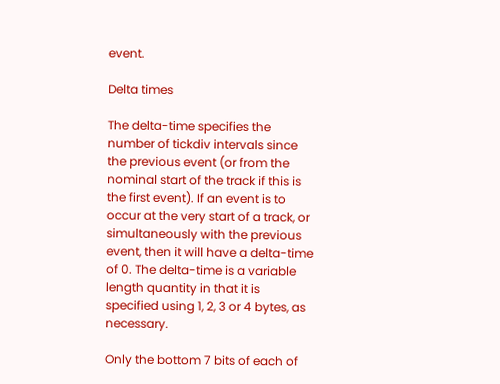event.

Delta times

The delta-time specifies the number of tickdiv intervals since the previous event (or from the nominal start of the track if this is the first event). If an event is to occur at the very start of a track, or simultaneously with the previous event, then it will have a delta-time of 0. The delta-time is a variable length quantity in that it is specified using 1, 2, 3 or 4 bytes, as necessary.

Only the bottom 7 bits of each of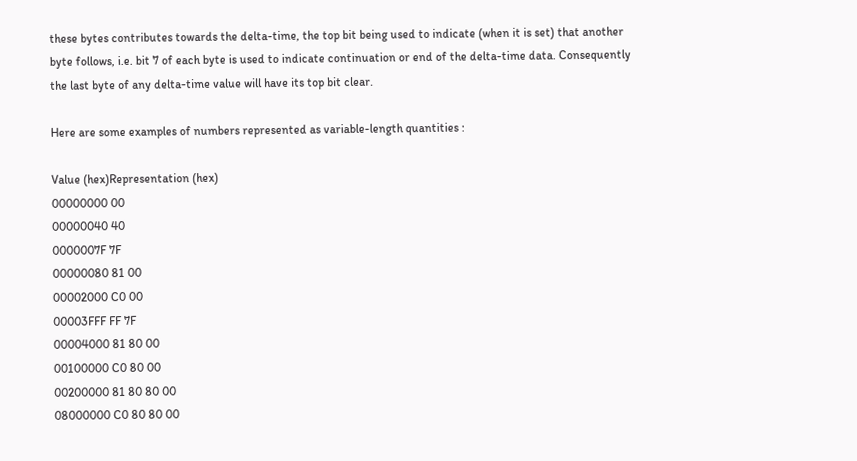these bytes contributes towards the delta-time, the top bit being used to indicate (when it is set) that another byte follows, i.e. bit 7 of each byte is used to indicate continuation or end of the delta-time data. Consequently the last byte of any delta-time value will have its top bit clear.

Here are some examples of numbers represented as variable-length quantities :

Value (hex)Representation (hex)
00000000 00
00000040 40
0000007F 7F
00000080 81 00
00002000 C0 00
00003FFF FF 7F
00004000 81 80 00
00100000 C0 80 00
00200000 81 80 80 00
08000000 C0 80 80 00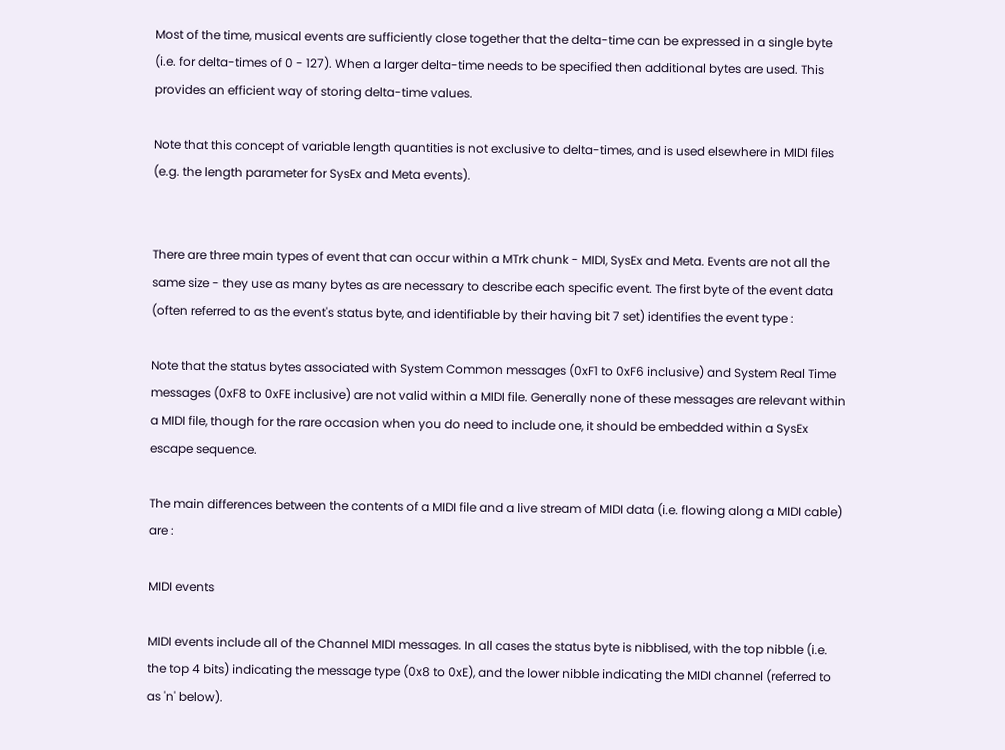Most of the time, musical events are sufficiently close together that the delta-time can be expressed in a single byte (i.e. for delta-times of 0 - 127). When a larger delta-time needs to be specified then additional bytes are used. This provides an efficient way of storing delta-time values.

Note that this concept of variable length quantities is not exclusive to delta-times, and is used elsewhere in MIDI files (e.g. the length parameter for SysEx and Meta events).


There are three main types of event that can occur within a MTrk chunk - MIDI, SysEx and Meta. Events are not all the same size - they use as many bytes as are necessary to describe each specific event. The first byte of the event data (often referred to as the event's status byte, and identifiable by their having bit 7 set) identifies the event type :

Note that the status bytes associated with System Common messages (0xF1 to 0xF6 inclusive) and System Real Time messages (0xF8 to 0xFE inclusive) are not valid within a MIDI file. Generally none of these messages are relevant within a MIDI file, though for the rare occasion when you do need to include one, it should be embedded within a SysEx escape sequence.

The main differences between the contents of a MIDI file and a live stream of MIDI data (i.e. flowing along a MIDI cable) are :

MIDI events

MIDI events include all of the Channel MIDI messages. In all cases the status byte is nibblised, with the top nibble (i.e. the top 4 bits) indicating the message type (0x8 to 0xE), and the lower nibble indicating the MIDI channel (referred to as 'n' below).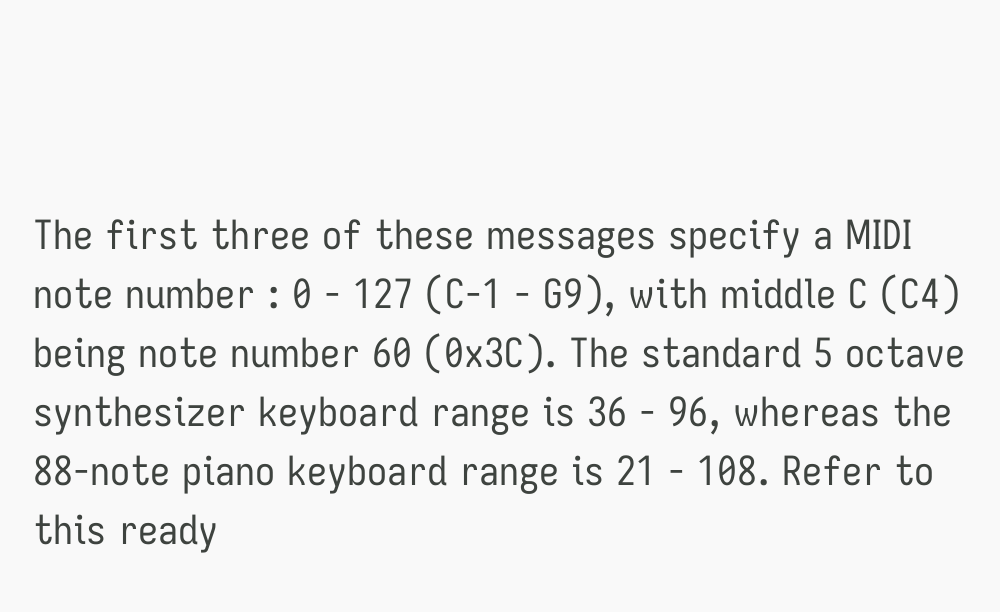The first three of these messages specify a MIDI note number : 0 - 127 (C-1 - G9), with middle C (C4) being note number 60 (0x3C). The standard 5 octave synthesizer keyboard range is 36 - 96, whereas the 88-note piano keyboard range is 21 - 108. Refer to this ready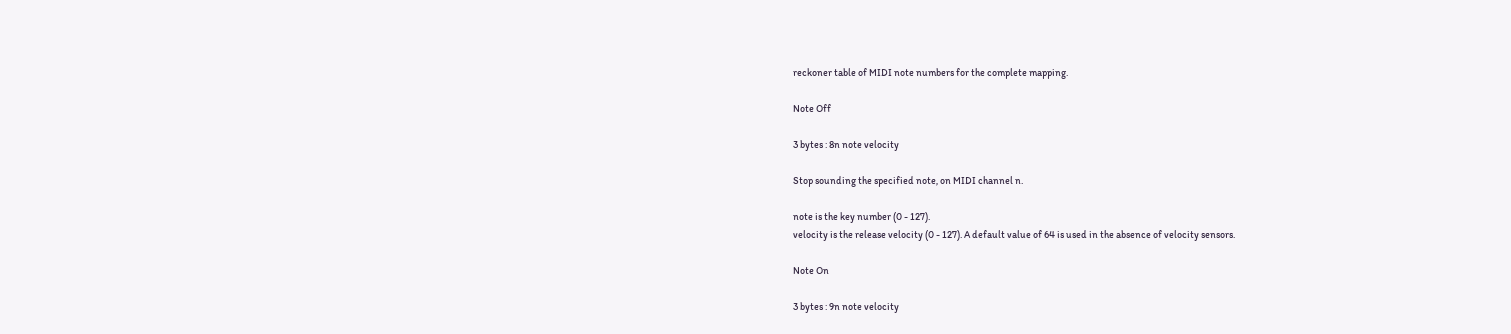reckoner table of MIDI note numbers for the complete mapping.

Note Off

3 bytes : 8n note velocity

Stop sounding the specified note, on MIDI channel n.

note is the key number (0 - 127).
velocity is the release velocity (0 - 127). A default value of 64 is used in the absence of velocity sensors.

Note On

3 bytes : 9n note velocity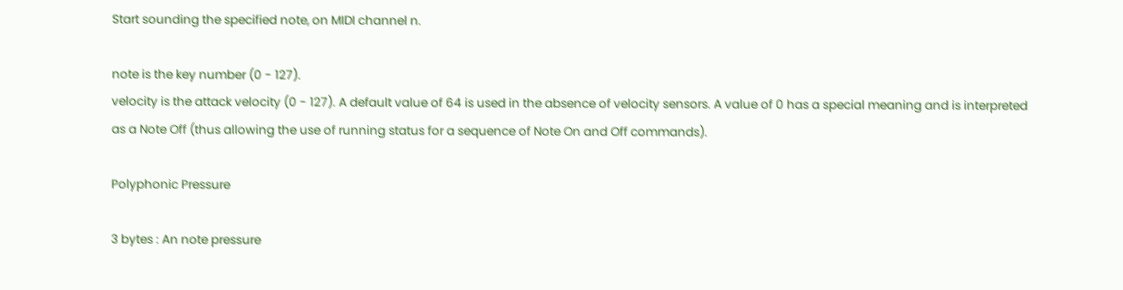Start sounding the specified note, on MIDI channel n.

note is the key number (0 - 127).
velocity is the attack velocity (0 - 127). A default value of 64 is used in the absence of velocity sensors. A value of 0 has a special meaning and is interpreted as a Note Off (thus allowing the use of running status for a sequence of Note On and Off commands).

Polyphonic Pressure

3 bytes : An note pressure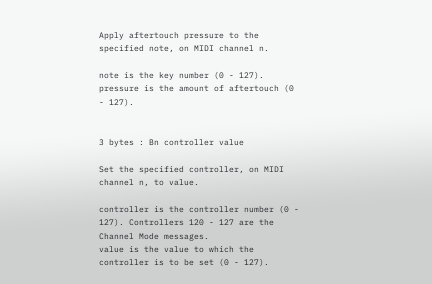Apply aftertouch pressure to the specified note, on MIDI channel n.

note is the key number (0 - 127).
pressure is the amount of aftertouch (0 - 127).


3 bytes : Bn controller value

Set the specified controller, on MIDI channel n, to value.

controller is the controller number (0 - 127). Controllers 120 - 127 are the Channel Mode messages.
value is the value to which the controller is to be set (0 - 127).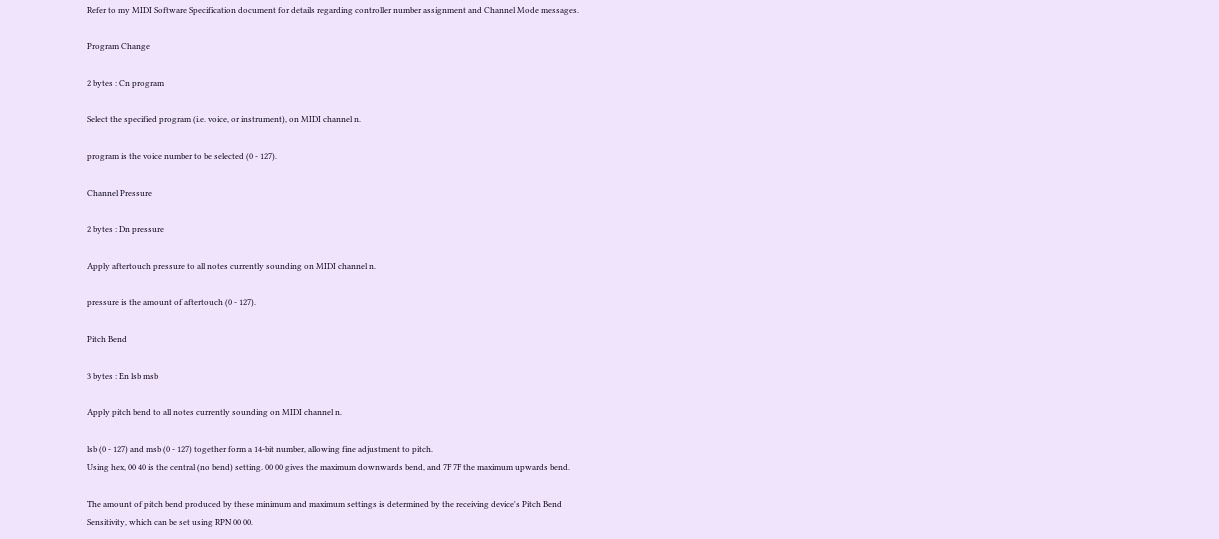Refer to my MIDI Software Specification document for details regarding controller number assignment and Channel Mode messages.

Program Change

2 bytes : Cn program

Select the specified program (i.e. voice, or instrument), on MIDI channel n.

program is the voice number to be selected (0 - 127).

Channel Pressure

2 bytes : Dn pressure

Apply aftertouch pressure to all notes currently sounding on MIDI channel n.

pressure is the amount of aftertouch (0 - 127).

Pitch Bend

3 bytes : En lsb msb

Apply pitch bend to all notes currently sounding on MIDI channel n.

lsb (0 - 127) and msb (0 - 127) together form a 14-bit number, allowing fine adjustment to pitch.
Using hex, 00 40 is the central (no bend) setting. 00 00 gives the maximum downwards bend, and 7F 7F the maximum upwards bend.

The amount of pitch bend produced by these minimum and maximum settings is determined by the receiving device's Pitch Bend Sensitivity, which can be set using RPN 00 00.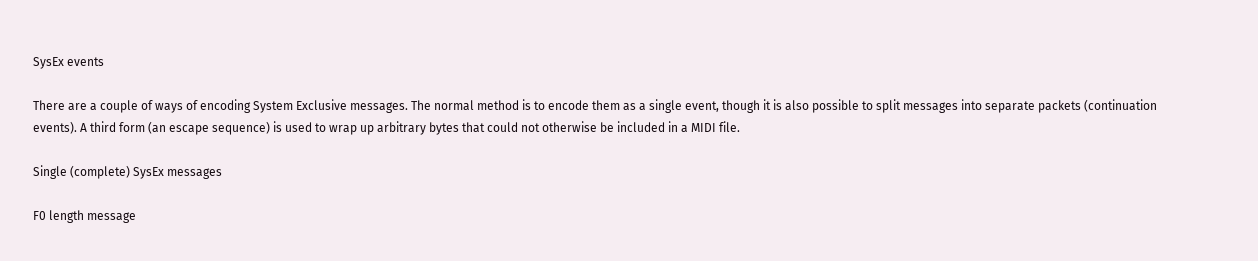SysEx events

There are a couple of ways of encoding System Exclusive messages. The normal method is to encode them as a single event, though it is also possible to split messages into separate packets (continuation events). A third form (an escape sequence) is used to wrap up arbitrary bytes that could not otherwise be included in a MIDI file.

Single (complete) SysEx messages

F0 length message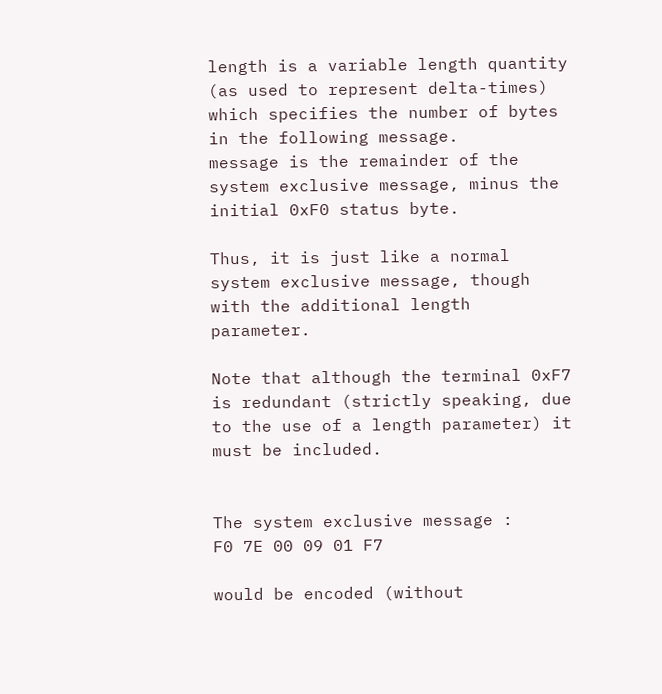length is a variable length quantity (as used to represent delta-times) which specifies the number of bytes in the following message.
message is the remainder of the system exclusive message, minus the initial 0xF0 status byte.

Thus, it is just like a normal system exclusive message, though with the additional length parameter.

Note that although the terminal 0xF7 is redundant (strictly speaking, due to the use of a length parameter) it must be included.


The system exclusive message :
F0 7E 00 09 01 F7

would be encoded (without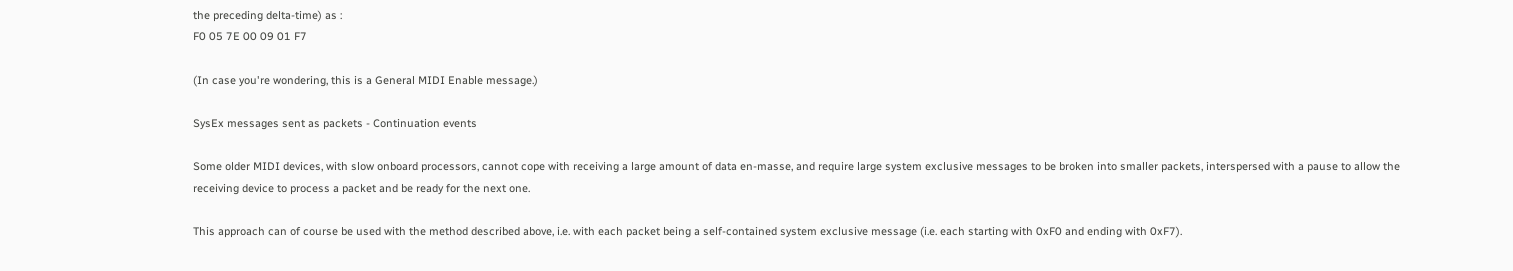the preceding delta-time) as :
F0 05 7E 00 09 01 F7

(In case you're wondering, this is a General MIDI Enable message.)

SysEx messages sent as packets - Continuation events

Some older MIDI devices, with slow onboard processors, cannot cope with receiving a large amount of data en-masse, and require large system exclusive messages to be broken into smaller packets, interspersed with a pause to allow the receiving device to process a packet and be ready for the next one.

This approach can of course be used with the method described above, i.e. with each packet being a self-contained system exclusive message (i.e. each starting with 0xF0 and ending with 0xF7).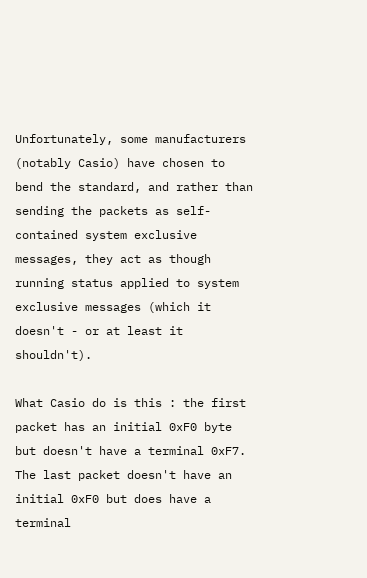Unfortunately, some manufacturers (notably Casio) have chosen to bend the standard, and rather than sending the packets as self-contained system exclusive messages, they act as though running status applied to system exclusive messages (which it doesn't - or at least it shouldn't).

What Casio do is this : the first packet has an initial 0xF0 byte but doesn't have a terminal 0xF7. The last packet doesn't have an initial 0xF0 but does have a terminal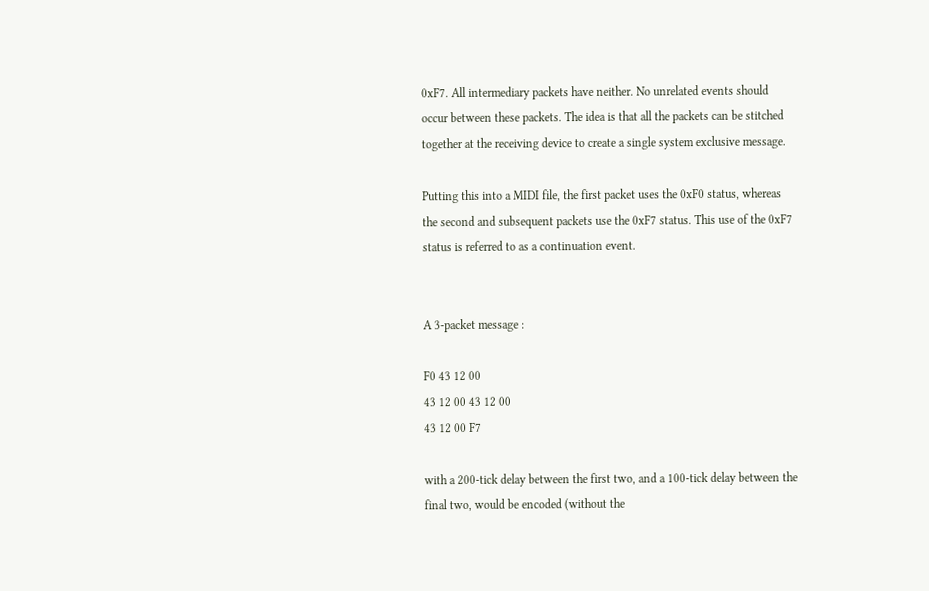0xF7. All intermediary packets have neither. No unrelated events should occur between these packets. The idea is that all the packets can be stitched together at the receiving device to create a single system exclusive message.

Putting this into a MIDI file, the first packet uses the 0xF0 status, whereas the second and subsequent packets use the 0xF7 status. This use of the 0xF7 status is referred to as a continuation event.


A 3-packet message :

F0 43 12 00
43 12 00 43 12 00
43 12 00 F7

with a 200-tick delay between the first two, and a 100-tick delay between the final two, would be encoded (without the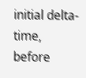initial delta-time, before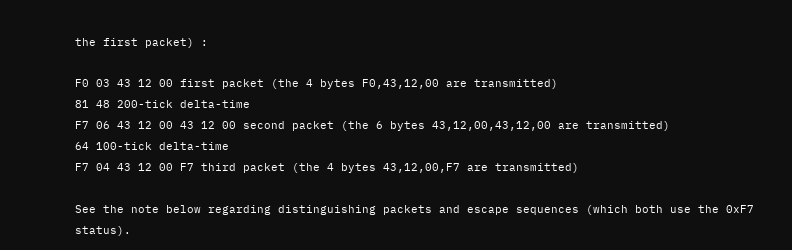the first packet) :

F0 03 43 12 00 first packet (the 4 bytes F0,43,12,00 are transmitted)
81 48 200-tick delta-time
F7 06 43 12 00 43 12 00 second packet (the 6 bytes 43,12,00,43,12,00 are transmitted)
64 100-tick delta-time
F7 04 43 12 00 F7 third packet (the 4 bytes 43,12,00,F7 are transmitted)

See the note below regarding distinguishing packets and escape sequences (which both use the 0xF7 status).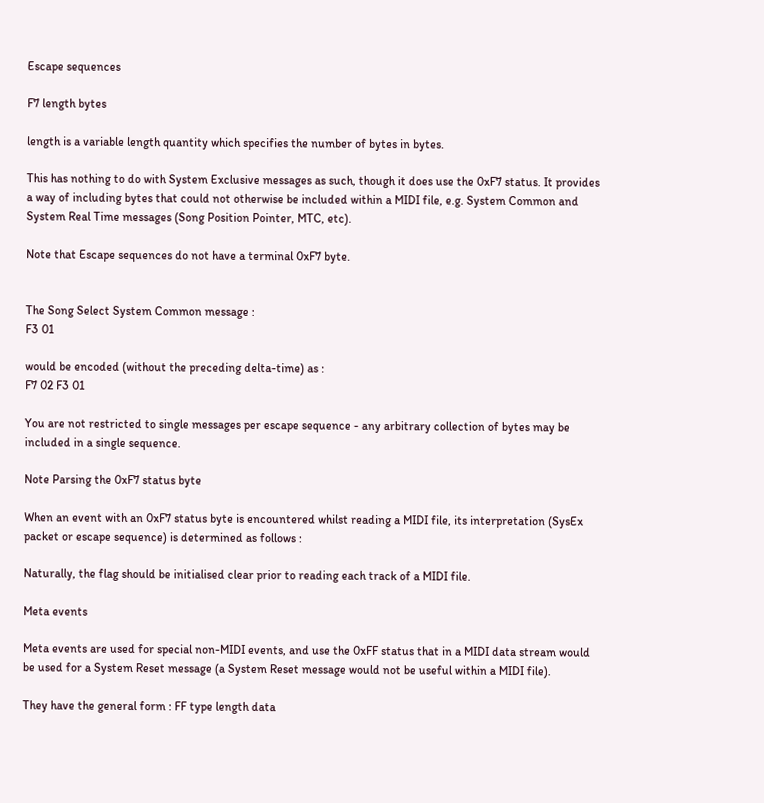Escape sequences

F7 length bytes

length is a variable length quantity which specifies the number of bytes in bytes.

This has nothing to do with System Exclusive messages as such, though it does use the 0xF7 status. It provides a way of including bytes that could not otherwise be included within a MIDI file, e.g. System Common and System Real Time messages (Song Position Pointer, MTC, etc).

Note that Escape sequences do not have a terminal 0xF7 byte.


The Song Select System Common message :
F3 01

would be encoded (without the preceding delta-time) as :
F7 02 F3 01

You are not restricted to single messages per escape sequence - any arbitrary collection of bytes may be included in a single sequence.

Note Parsing the 0xF7 status byte

When an event with an 0xF7 status byte is encountered whilst reading a MIDI file, its interpretation (SysEx packet or escape sequence) is determined as follows :

Naturally, the flag should be initialised clear prior to reading each track of a MIDI file.

Meta events

Meta events are used for special non-MIDI events, and use the 0xFF status that in a MIDI data stream would be used for a System Reset message (a System Reset message would not be useful within a MIDI file).

They have the general form : FF type length data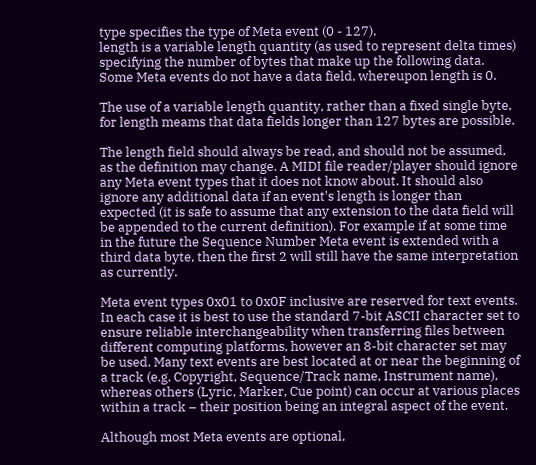type specifies the type of Meta event (0 - 127).
length is a variable length quantity (as used to represent delta times) specifying the number of bytes that make up the following data. Some Meta events do not have a data field, whereupon length is 0.

The use of a variable length quantity, rather than a fixed single byte, for length meams that data fields longer than 127 bytes are possible.

The length field should always be read, and should not be assumed, as the definition may change. A MIDI file reader/player should ignore any Meta event types that it does not know about. It should also ignore any additional data if an event's length is longer than expected (it is safe to assume that any extension to the data field will be appended to the current definition). For example if at some time in the future the Sequence Number Meta event is extended with a third data byte, then the first 2 will still have the same interpretation as currently.

Meta event types 0x01 to 0x0F inclusive are reserved for text events. In each case it is best to use the standard 7-bit ASCII character set to ensure reliable interchangeability when transferring files between different computing platforms, however an 8-bit character set may be used. Many text events are best located at or near the beginning of a track (e.g. Copyright, Sequence/Track name, Instrument name), whereas others (Lyric, Marker, Cue point) can occur at various places within a track – their position being an integral aspect of the event.

Although most Meta events are optional,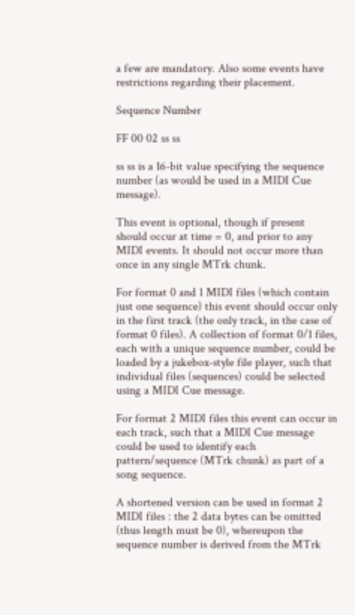a few are mandatory. Also some events have restrictions regarding their placement.

Sequence Number

FF 00 02 ss ss

ss ss is a 16-bit value specifying the sequence number (as would be used in a MIDI Cue message).

This event is optional, though if present should occur at time = 0, and prior to any MIDI events. It should not occur more than once in any single MTrk chunk.

For format 0 and 1 MIDI files (which contain just one sequence) this event should occur only in the first track (the only track, in the case of format 0 files). A collection of format 0/1 files, each with a unique sequence number, could be loaded by a jukebox-style file player, such that individual files (sequences) could be selected using a MIDI Cue message.

For format 2 MIDI files this event can occur in each track, such that a MIDI Cue message could be used to identify each pattern/sequence (MTrk chunk) as part of a song sequence.

A shortened version can be used in format 2 MIDI files : the 2 data bytes can be omitted (thus length must be 0), whereupon the sequence number is derived from the MTrk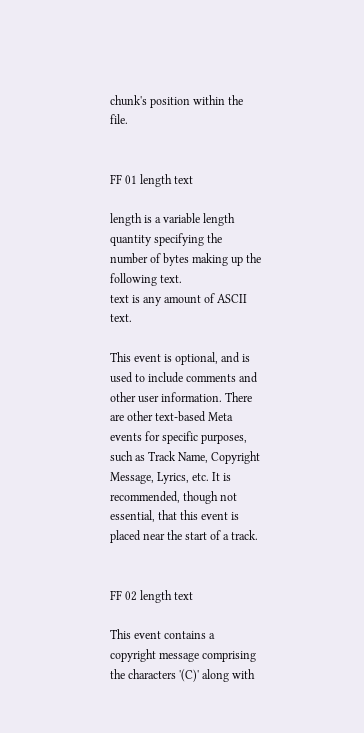chunk's position within the file.


FF 01 length text

length is a variable length quantity specifying the number of bytes making up the following text.
text is any amount of ASCII text.

This event is optional, and is used to include comments and other user information. There are other text-based Meta events for specific purposes, such as Track Name, Copyright Message, Lyrics, etc. It is recommended, though not essential, that this event is placed near the start of a track.


FF 02 length text

This event contains a copyright message comprising the characters '(C)' along with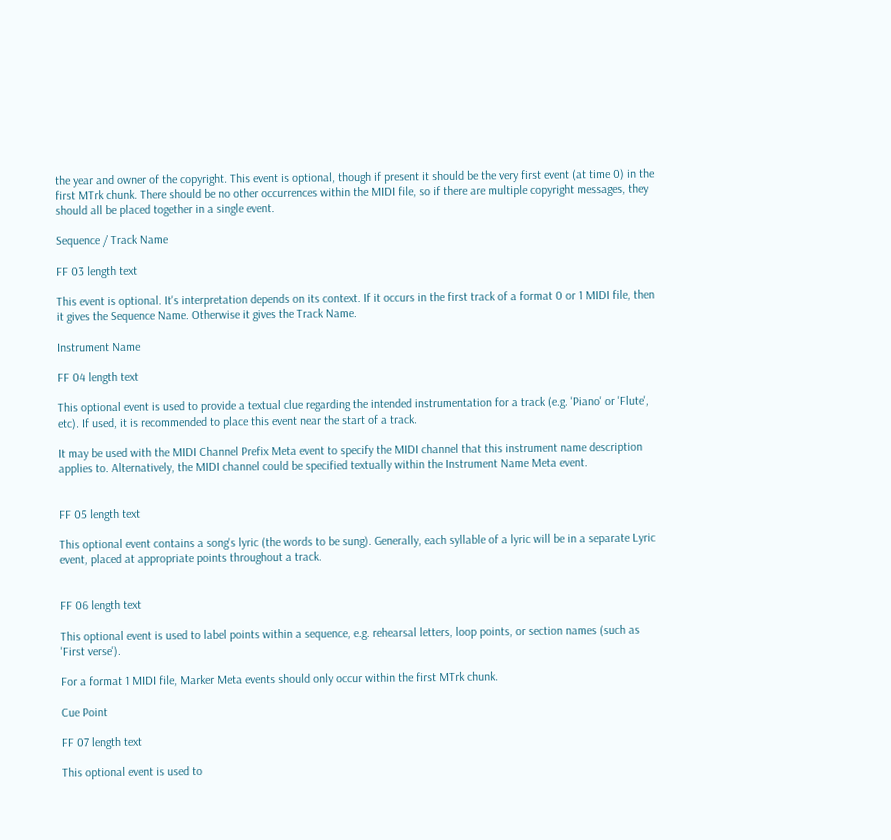the year and owner of the copyright. This event is optional, though if present it should be the very first event (at time 0) in the first MTrk chunk. There should be no other occurrences within the MIDI file, so if there are multiple copyright messages, they should all be placed together in a single event.

Sequence / Track Name

FF 03 length text

This event is optional. It's interpretation depends on its context. If it occurs in the first track of a format 0 or 1 MIDI file, then it gives the Sequence Name. Otherwise it gives the Track Name.

Instrument Name

FF 04 length text

This optional event is used to provide a textual clue regarding the intended instrumentation for a track (e.g. 'Piano' or 'Flute', etc). If used, it is recommended to place this event near the start of a track.

It may be used with the MIDI Channel Prefix Meta event to specify the MIDI channel that this instrument name description applies to. Alternatively, the MIDI channel could be specified textually within the Instrument Name Meta event.


FF 05 length text

This optional event contains a song's lyric (the words to be sung). Generally, each syllable of a lyric will be in a separate Lyric event, placed at appropriate points throughout a track.


FF 06 length text

This optional event is used to label points within a sequence, e.g. rehearsal letters, loop points, or section names (such as 'First verse').

For a format 1 MIDI file, Marker Meta events should only occur within the first MTrk chunk.

Cue Point

FF 07 length text

This optional event is used to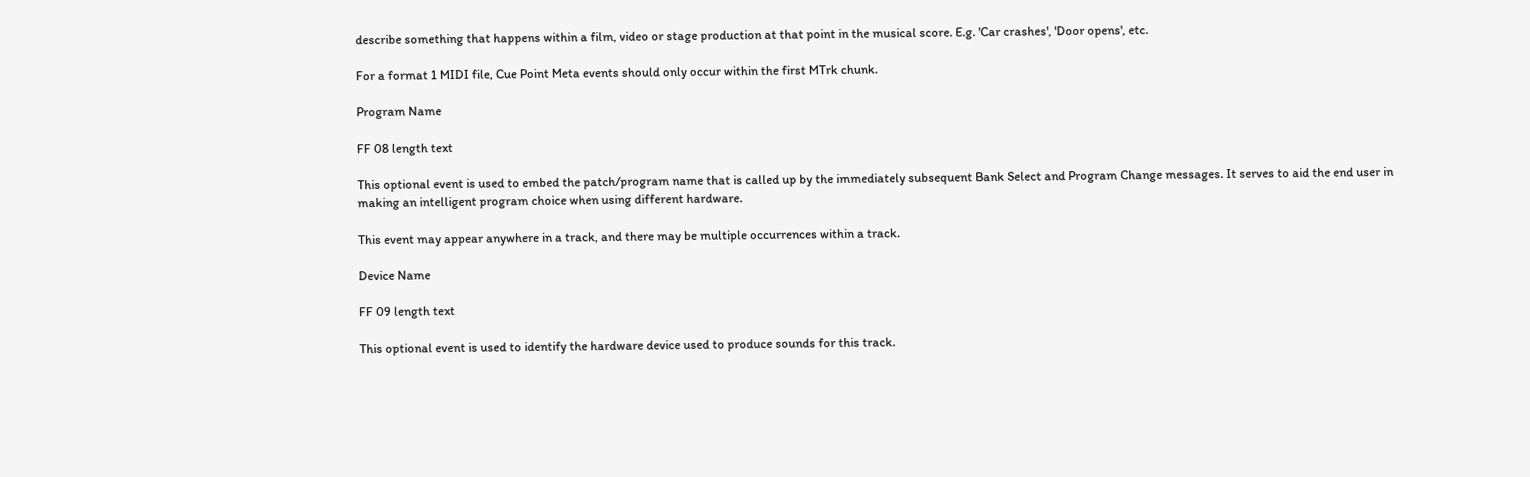describe something that happens within a film, video or stage production at that point in the musical score. E.g. 'Car crashes', 'Door opens', etc.

For a format 1 MIDI file, Cue Point Meta events should only occur within the first MTrk chunk.

Program Name

FF 08 length text

This optional event is used to embed the patch/program name that is called up by the immediately subsequent Bank Select and Program Change messages. It serves to aid the end user in making an intelligent program choice when using different hardware.

This event may appear anywhere in a track, and there may be multiple occurrences within a track.

Device Name

FF 09 length text

This optional event is used to identify the hardware device used to produce sounds for this track.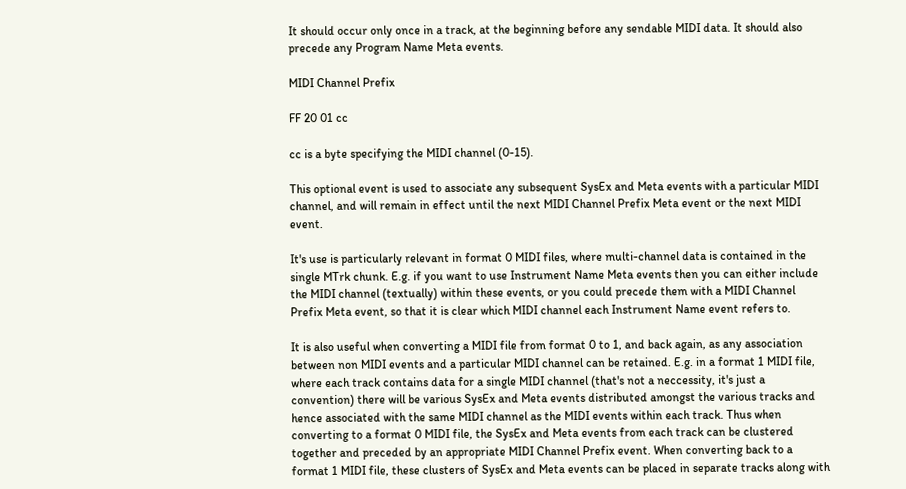It should occur only once in a track, at the beginning before any sendable MIDI data. It should also precede any Program Name Meta events.

MIDI Channel Prefix

FF 20 01 cc

cc is a byte specifying the MIDI channel (0-15).

This optional event is used to associate any subsequent SysEx and Meta events with a particular MIDI channel, and will remain in effect until the next MIDI Channel Prefix Meta event or the next MIDI event.

It's use is particularly relevant in format 0 MIDI files, where multi-channel data is contained in the single MTrk chunk. E.g. if you want to use Instrument Name Meta events then you can either include the MIDI channel (textually) within these events, or you could precede them with a MIDI Channel Prefix Meta event, so that it is clear which MIDI channel each Instrument Name event refers to.

It is also useful when converting a MIDI file from format 0 to 1, and back again, as any association between non MIDI events and a particular MIDI channel can be retained. E.g. in a format 1 MIDI file, where each track contains data for a single MIDI channel (that's not a neccessity, it's just a convention) there will be various SysEx and Meta events distributed amongst the various tracks and hence associated with the same MIDI channel as the MIDI events within each track. Thus when converting to a format 0 MIDI file, the SysEx and Meta events from each track can be clustered together and preceded by an appropriate MIDI Channel Prefix event. When converting back to a format 1 MIDI file, these clusters of SysEx and Meta events can be placed in separate tracks along with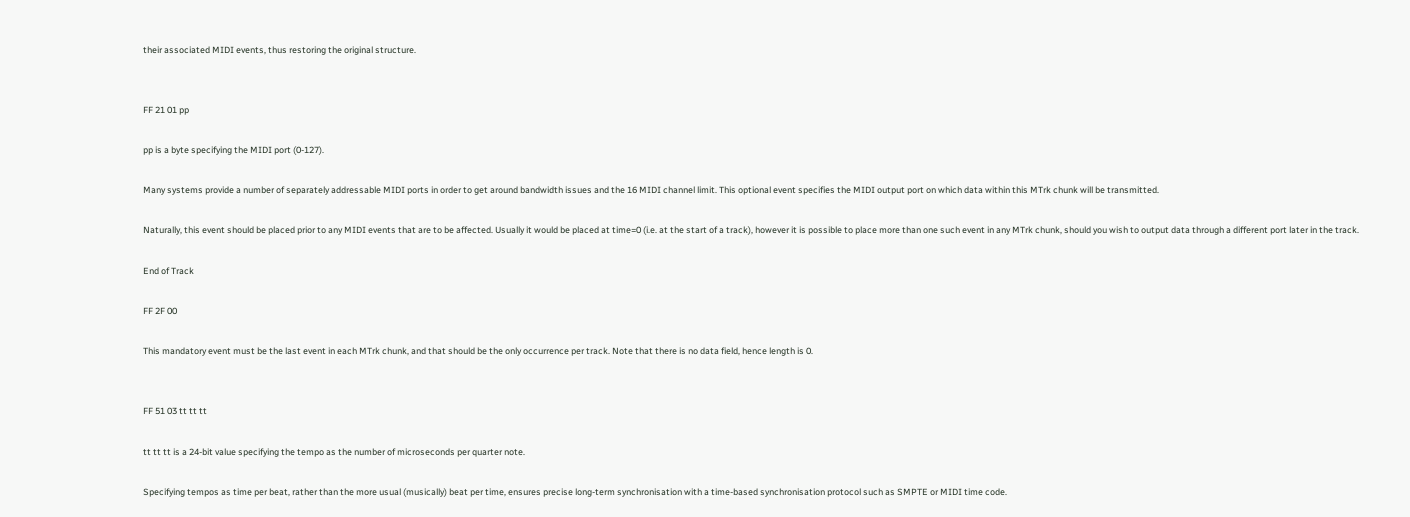their associated MIDI events, thus restoring the original structure.


FF 21 01 pp

pp is a byte specifying the MIDI port (0-127).

Many systems provide a number of separately addressable MIDI ports in order to get around bandwidth issues and the 16 MIDI channel limit. This optional event specifies the MIDI output port on which data within this MTrk chunk will be transmitted.

Naturally, this event should be placed prior to any MIDI events that are to be affected. Usually it would be placed at time=0 (i.e. at the start of a track), however it is possible to place more than one such event in any MTrk chunk, should you wish to output data through a different port later in the track.

End of Track

FF 2F 00

This mandatory event must be the last event in each MTrk chunk, and that should be the only occurrence per track. Note that there is no data field, hence length is 0.


FF 51 03 tt tt tt

tt tt tt is a 24-bit value specifying the tempo as the number of microseconds per quarter note.

Specifying tempos as time per beat, rather than the more usual (musically) beat per time, ensures precise long-term synchronisation with a time-based synchronisation protocol such as SMPTE or MIDI time code.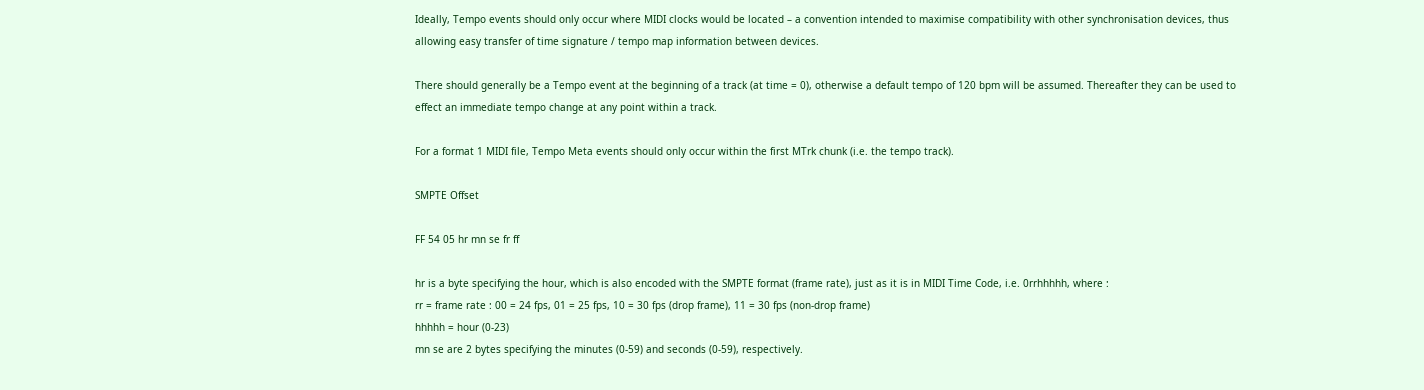Ideally, Tempo events should only occur where MIDI clocks would be located – a convention intended to maximise compatibility with other synchronisation devices, thus allowing easy transfer of time signature / tempo map information between devices.

There should generally be a Tempo event at the beginning of a track (at time = 0), otherwise a default tempo of 120 bpm will be assumed. Thereafter they can be used to effect an immediate tempo change at any point within a track.

For a format 1 MIDI file, Tempo Meta events should only occur within the first MTrk chunk (i.e. the tempo track).

SMPTE Offset

FF 54 05 hr mn se fr ff

hr is a byte specifying the hour, which is also encoded with the SMPTE format (frame rate), just as it is in MIDI Time Code, i.e. 0rrhhhhh, where :
rr = frame rate : 00 = 24 fps, 01 = 25 fps, 10 = 30 fps (drop frame), 11 = 30 fps (non-drop frame)
hhhhh = hour (0-23)
mn se are 2 bytes specifying the minutes (0-59) and seconds (0-59), respectively.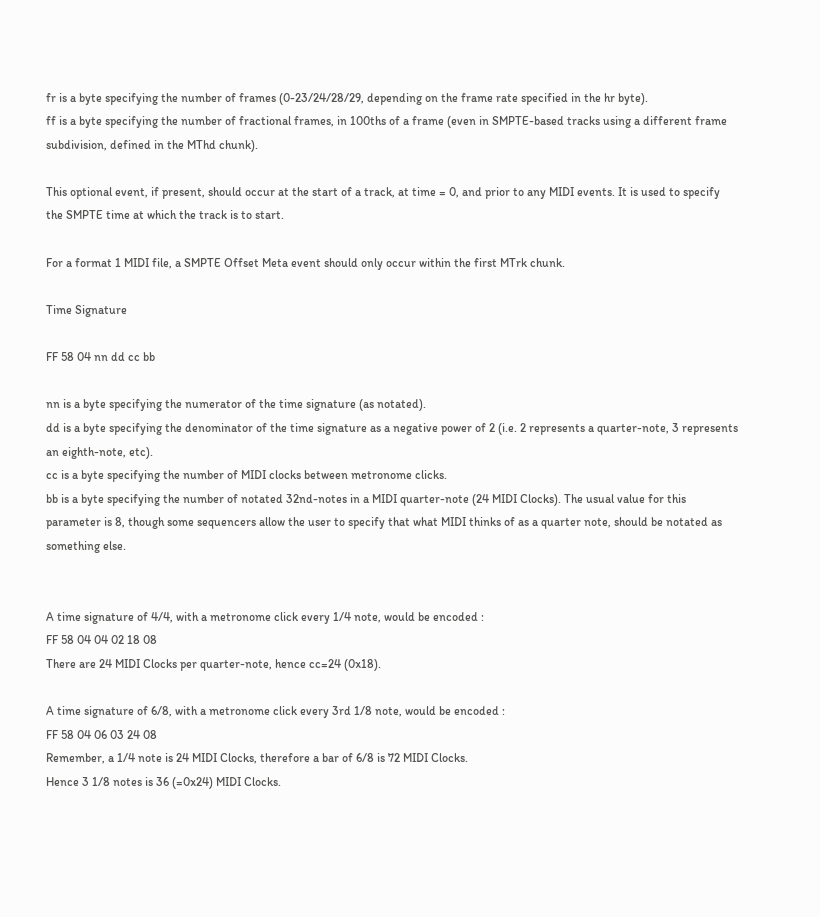fr is a byte specifying the number of frames (0-23/24/28/29, depending on the frame rate specified in the hr byte).
ff is a byte specifying the number of fractional frames, in 100ths of a frame (even in SMPTE-based tracks using a different frame subdivision, defined in the MThd chunk).

This optional event, if present, should occur at the start of a track, at time = 0, and prior to any MIDI events. It is used to specify the SMPTE time at which the track is to start.

For a format 1 MIDI file, a SMPTE Offset Meta event should only occur within the first MTrk chunk.

Time Signature

FF 58 04 nn dd cc bb

nn is a byte specifying the numerator of the time signature (as notated).
dd is a byte specifying the denominator of the time signature as a negative power of 2 (i.e. 2 represents a quarter-note, 3 represents an eighth-note, etc).
cc is a byte specifying the number of MIDI clocks between metronome clicks.
bb is a byte specifying the number of notated 32nd-notes in a MIDI quarter-note (24 MIDI Clocks). The usual value for this parameter is 8, though some sequencers allow the user to specify that what MIDI thinks of as a quarter note, should be notated as something else.


A time signature of 4/4, with a metronome click every 1/4 note, would be encoded :
FF 58 04 04 02 18 08
There are 24 MIDI Clocks per quarter-note, hence cc=24 (0x18).

A time signature of 6/8, with a metronome click every 3rd 1/8 note, would be encoded :
FF 58 04 06 03 24 08
Remember, a 1/4 note is 24 MIDI Clocks, therefore a bar of 6/8 is 72 MIDI Clocks.
Hence 3 1/8 notes is 36 (=0x24) MIDI Clocks.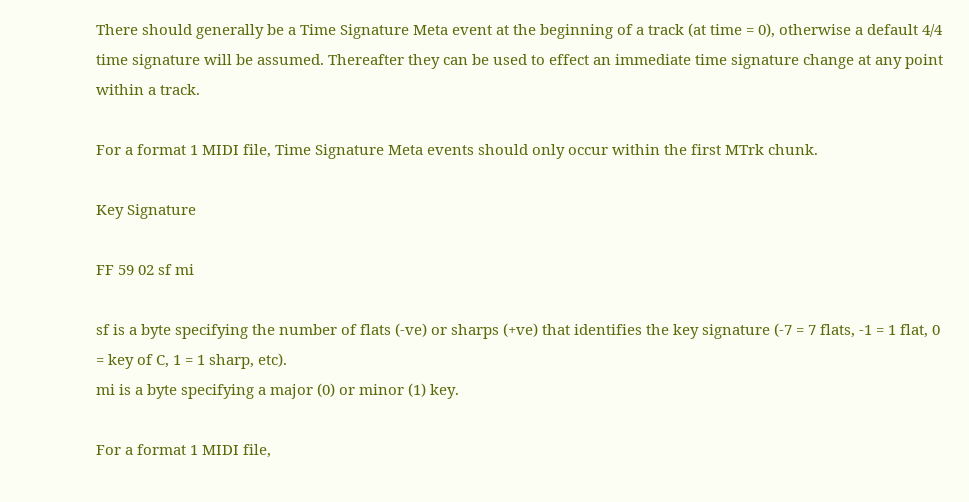There should generally be a Time Signature Meta event at the beginning of a track (at time = 0), otherwise a default 4/4 time signature will be assumed. Thereafter they can be used to effect an immediate time signature change at any point within a track.

For a format 1 MIDI file, Time Signature Meta events should only occur within the first MTrk chunk.

Key Signature

FF 59 02 sf mi

sf is a byte specifying the number of flats (-ve) or sharps (+ve) that identifies the key signature (-7 = 7 flats, -1 = 1 flat, 0 = key of C, 1 = 1 sharp, etc).
mi is a byte specifying a major (0) or minor (1) key.

For a format 1 MIDI file,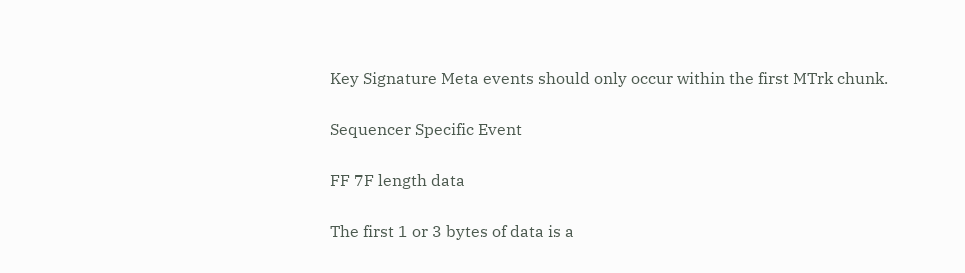Key Signature Meta events should only occur within the first MTrk chunk.

Sequencer Specific Event

FF 7F length data

The first 1 or 3 bytes of data is a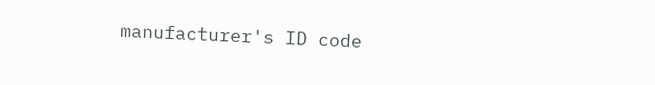manufacturer's ID code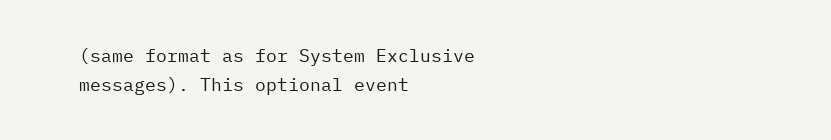(same format as for System Exclusive messages). This optional event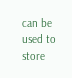can be used to store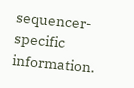sequencer-specific information.